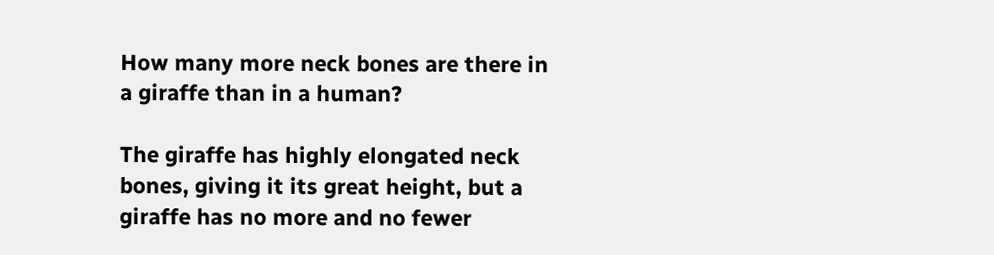How many more neck bones are there in a giraffe than in a human?

The giraffe has highly elongated neck bones, giving it its great height, but a giraffe has no more and no fewer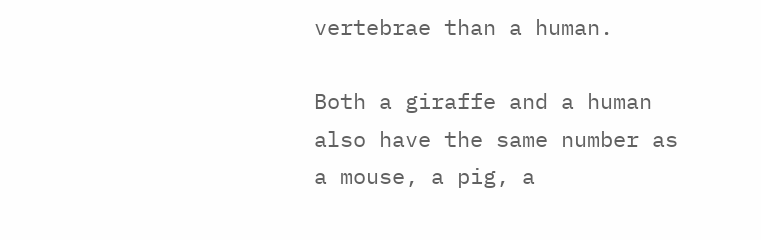vertebrae than a human.

Both a giraffe and a human also have the same number as a mouse, a pig, a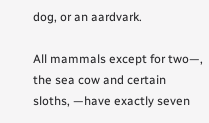dog, or an aardvark.

All mammals except for two—, the sea cow and certain sloths, —have exactly seven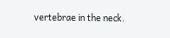vertebrae in the neck.